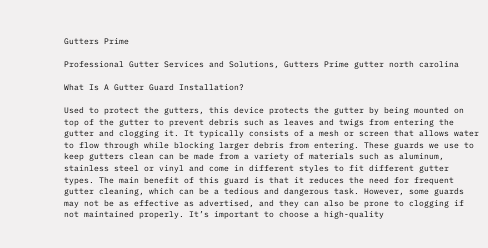Gutters Prime

Professional Gutter Services and Solutions, Gutters Prime gutter north carolina

What Is A Gutter Guard Installation?

Used to protect the gutters, this device protects the gutter by being mounted on top of the gutter to prevent debris such as leaves and twigs from entering the gutter and clogging it. It typically consists of a mesh or screen that allows water to flow through while blocking larger debris from entering. These guards we use to keep gutters clean can be made from a variety of materials such as aluminum, stainless steel or vinyl and come in different styles to fit different gutter types. The main benefit of this guard is that it reduces the need for frequent gutter cleaning, which can be a tedious and dangerous task. However, some guards may not be as effective as advertised, and they can also be prone to clogging if not maintained properly. It’s important to choose a high-quality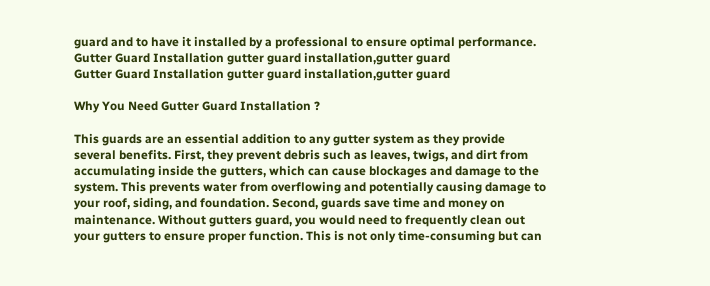guard and to have it installed by a professional to ensure optimal performance.
Gutter Guard Installation gutter guard installation,gutter guard
Gutter Guard Installation gutter guard installation,gutter guard

Why You Need Gutter Guard Installation ?

This guards are an essential addition to any gutter system as they provide several benefits. First, they prevent debris such as leaves, twigs, and dirt from accumulating inside the gutters, which can cause blockages and damage to the system. This prevents water from overflowing and potentially causing damage to your roof, siding, and foundation. Second, guards save time and money on maintenance. Without gutters guard, you would need to frequently clean out your gutters to ensure proper function. This is not only time-consuming but can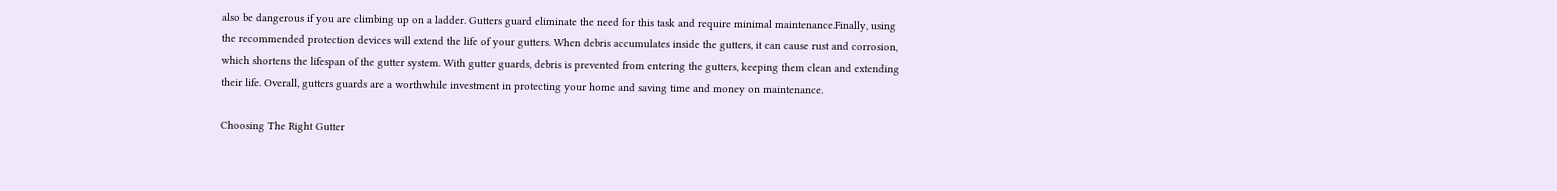also be dangerous if you are climbing up on a ladder. Gutters guard eliminate the need for this task and require minimal maintenance.Finally, using the recommended protection devices will extend the life of your gutters. When debris accumulates inside the gutters, it can cause rust and corrosion, which shortens the lifespan of the gutter system. With gutter guards, debris is prevented from entering the gutters, keeping them clean and extending their life. Overall, gutters guards are a worthwhile investment in protecting your home and saving time and money on maintenance.

Choosing The Right Gutter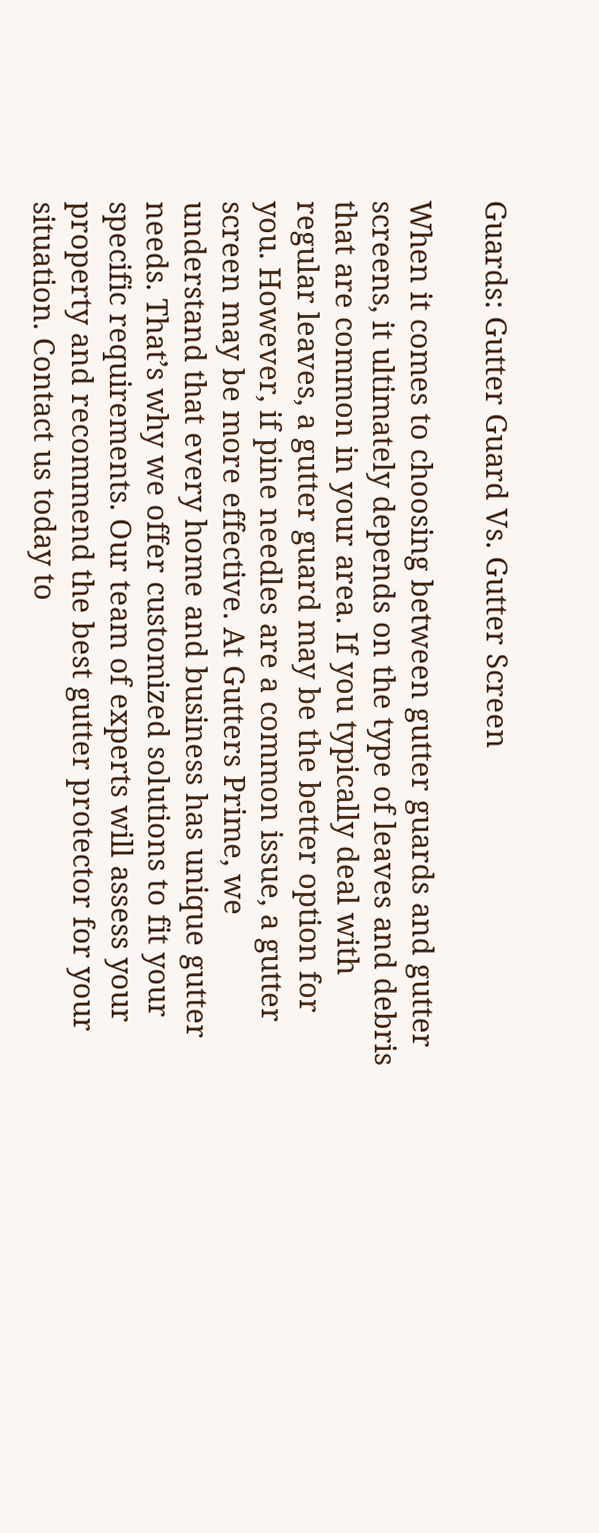Guards: Gutter Guard Vs. Gutter Screen

When it comes to choosing between gutter guards and gutter screens, it ultimately depends on the type of leaves and debris that are common in your area. If you typically deal with regular leaves, a gutter guard may be the better option for you. However, if pine needles are a common issue, a gutter screen may be more effective. At Gutters Prime, we understand that every home and business has unique gutter needs. That’s why we offer customized solutions to fit your specific requirements. Our team of experts will assess your property and recommend the best gutter protector for your situation. Contact us today to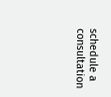schedule a consultation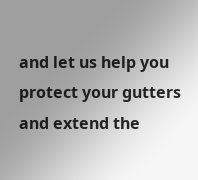and let us help you protect your gutters and extend the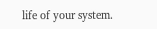life of your system.